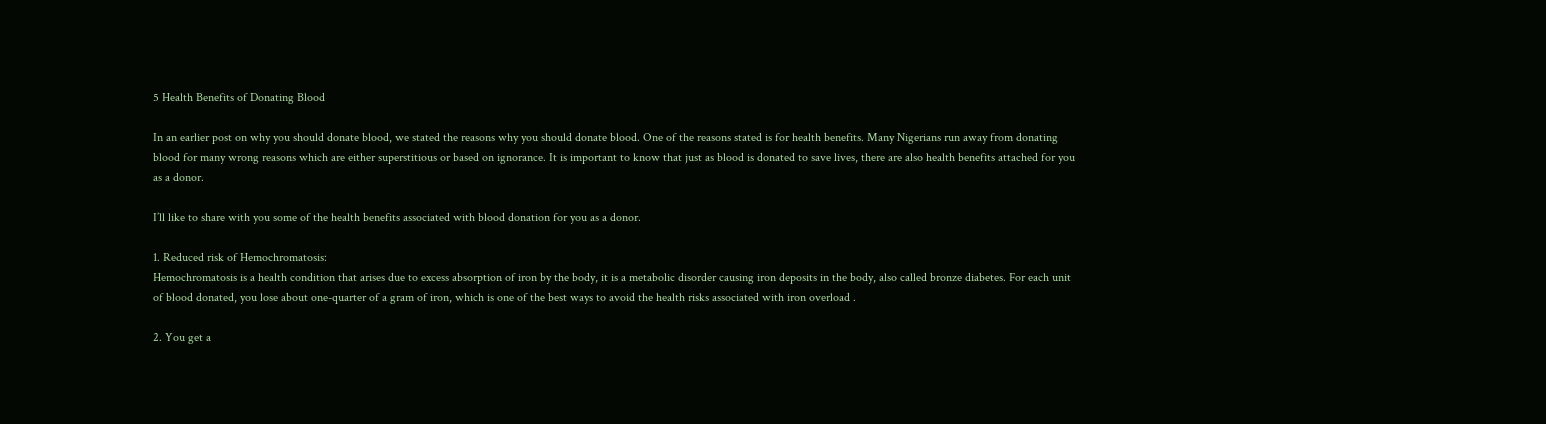5 Health Benefits of Donating Blood

In an earlier post on why you should donate blood, we stated the reasons why you should donate blood. One of the reasons stated is for health benefits. Many Nigerians run away from donating blood for many wrong reasons which are either superstitious or based on ignorance. It is important to know that just as blood is donated to save lives, there are also health benefits attached for you as a donor.

I’ll like to share with you some of the health benefits associated with blood donation for you as a donor.

1. Reduced risk of Hemochromatosis:
Hemochromatosis is a health condition that arises due to excess absorption of iron by the body, it is a metabolic disorder causing iron deposits in the body, also called bronze diabetes. For each unit of blood donated, you lose about one-quarter of a gram of iron, which is one of the best ways to avoid the health risks associated with iron overload .

2. You get a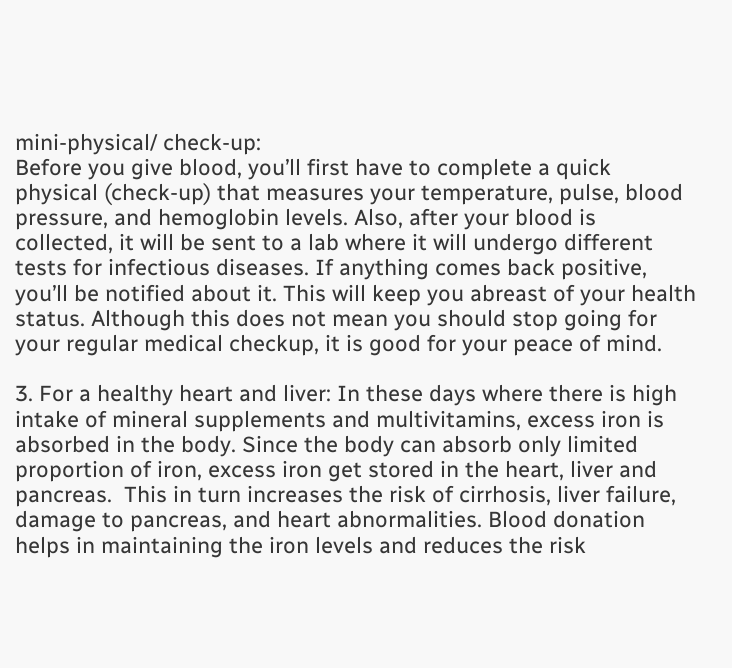mini-physical/ check-up:
Before you give blood, you’ll first have to complete a quick physical (check-up) that measures your temperature, pulse, blood pressure, and hemoglobin levels. Also, after your blood is collected, it will be sent to a lab where it will undergo different tests for infectious diseases. If anything comes back positive, you’ll be notified about it. This will keep you abreast of your health status. Although this does not mean you should stop going for your regular medical checkup, it is good for your peace of mind.

3. For a healthy heart and liver: In these days where there is high intake of mineral supplements and multivitamins, excess iron is absorbed in the body. Since the body can absorb only limited proportion of iron, excess iron get stored in the heart, liver and pancreas.  This in turn increases the risk of cirrhosis, liver failure, damage to pancreas, and heart abnormalities. Blood donation helps in maintaining the iron levels and reduces the risk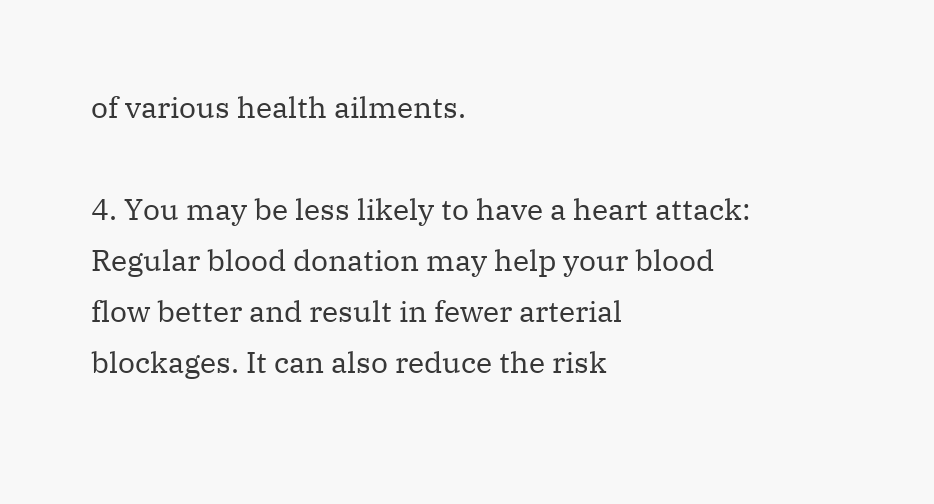of various health ailments.

4. You may be less likely to have a heart attack: Regular blood donation may help your blood flow better and result in fewer arterial blockages. It can also reduce the risk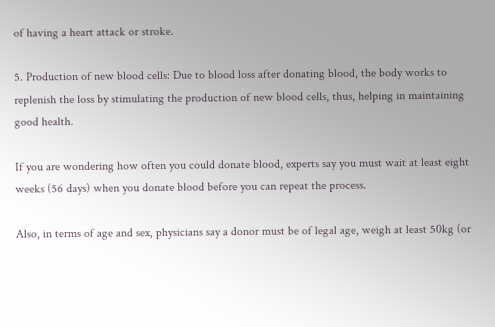of having a heart attack or stroke.

5. Production of new blood cells: Due to blood loss after donating blood, the body works to replenish the loss by stimulating the production of new blood cells, thus, helping in maintaining good health.

If you are wondering how often you could donate blood, experts say you must wait at least eight weeks (56 days) when you donate blood before you can repeat the process.

Also, in terms of age and sex, physicians say a donor must be of legal age, weigh at least 50kg (or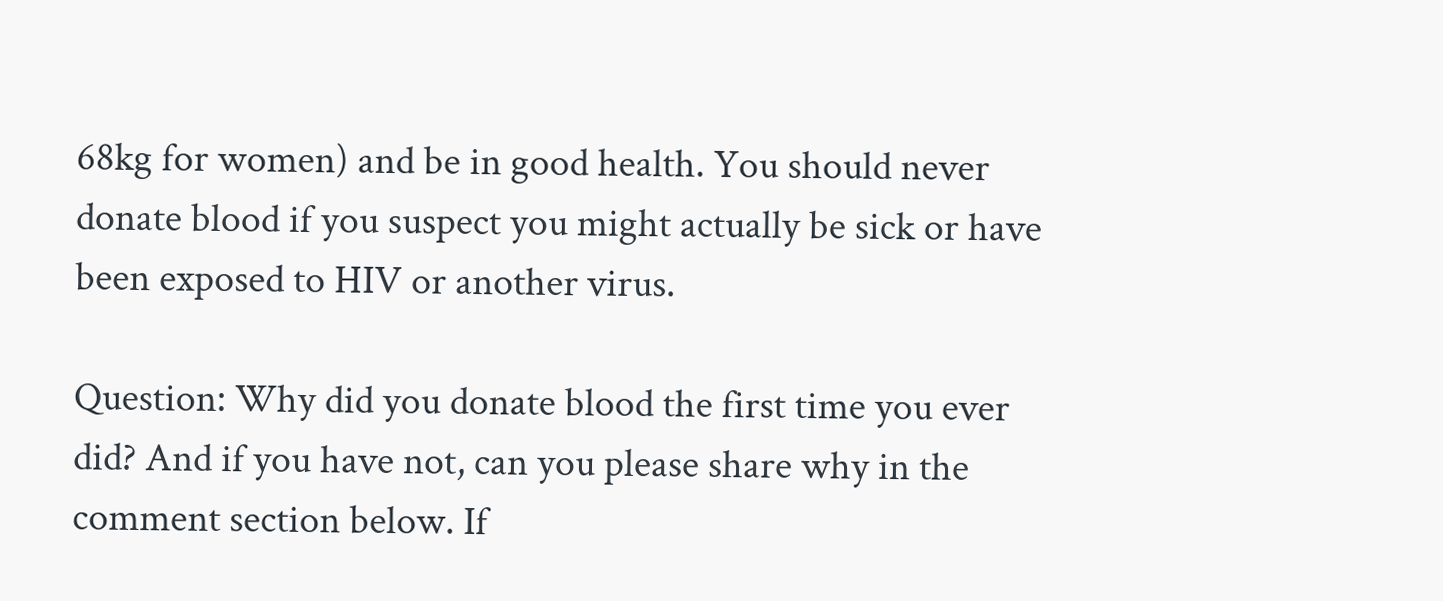68kg for women) and be in good health. You should never donate blood if you suspect you might actually be sick or have been exposed to HIV or another virus.

Question: Why did you donate blood the first time you ever did? And if you have not, can you please share why in the comment section below. If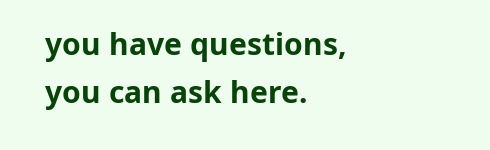you have questions, you can ask here.